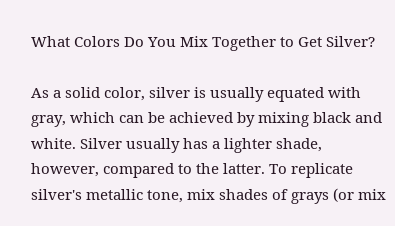What Colors Do You Mix Together to Get Silver?

As a solid color, silver is usually equated with gray, which can be achieved by mixing black and white. Silver usually has a lighter shade, however, compared to the latter. To replicate silver's metallic tone, mix shades of grays (or mix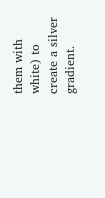them with white) to create a silver gradient.